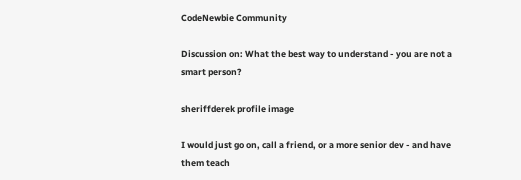CodeNewbie Community

Discussion on: What the best way to understand - you are not a smart person?

sheriffderek profile image

I would just go on, call a friend, or a more senior dev - and have them teach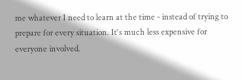me whatever I need to learn at the time - instead of trying to prepare for every situation. It's much less expensive for everyone involved.